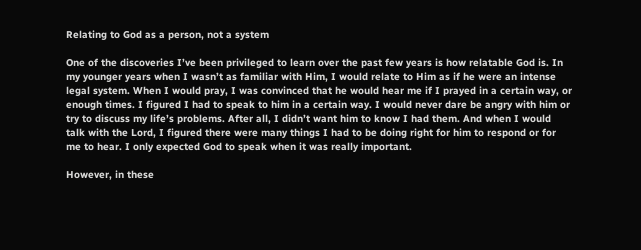Relating to God as a person, not a system

One of the discoveries I’ve been privileged to learn over the past few years is how relatable God is. In my younger years when I wasn’t as familiar with Him, I would relate to Him as if he were an intense legal system. When I would pray, I was convinced that he would hear me if I prayed in a certain way, or enough times. I figured I had to speak to him in a certain way. I would never dare be angry with him or try to discuss my life’s problems. After all, I didn’t want him to know I had them. And when I would talk with the Lord, I figured there were many things I had to be doing right for him to respond or for me to hear. I only expected God to speak when it was really important.

However, in these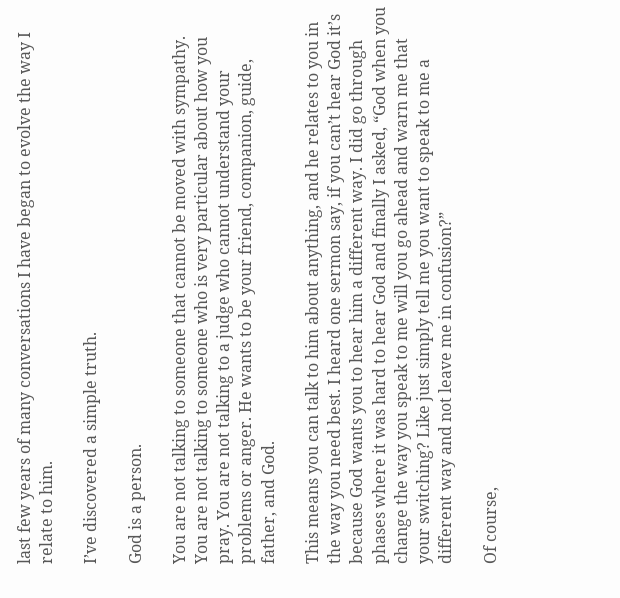last few years of many conversations I have began to evolve the way I relate to him.

I’ve discovered a simple truth.

God is a person.

You are not talking to someone that cannot be moved with sympathy. You are not talking to someone who is very particular about how you pray. You are not talking to a judge who cannot understand your problems or anger. He wants to be your friend, companion, guide, father, and God.

This means you can talk to him about anything, and he relates to you in the way you need best. I heard one sermon say, if you can’t hear God it’s because God wants you to hear him a different way. I did go through phases where it was hard to hear God and finally I asked, “God when you change the way you speak to me will you go ahead and warn me that your switching? Like just simply tell me you want to speak to me a different way and not leave me in confusion?”

Of course,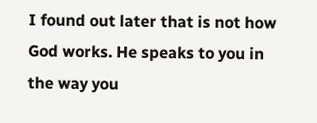I found out later that is not how God works. He speaks to you in the way you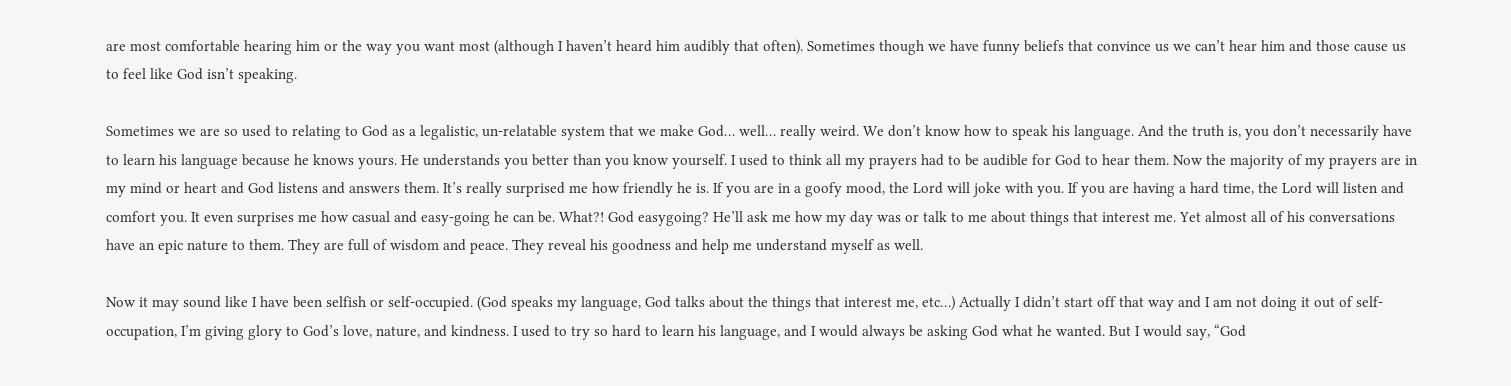are most comfortable hearing him or the way you want most (although I haven’t heard him audibly that often). Sometimes though we have funny beliefs that convince us we can’t hear him and those cause us to feel like God isn’t speaking.

Sometimes we are so used to relating to God as a legalistic, un-relatable system that we make God… well… really weird. We don’t know how to speak his language. And the truth is, you don’t necessarily have to learn his language because he knows yours. He understands you better than you know yourself. I used to think all my prayers had to be audible for God to hear them. Now the majority of my prayers are in my mind or heart and God listens and answers them. It’s really surprised me how friendly he is. If you are in a goofy mood, the Lord will joke with you. If you are having a hard time, the Lord will listen and comfort you. It even surprises me how casual and easy-going he can be. What?! God easygoing? He’ll ask me how my day was or talk to me about things that interest me. Yet almost all of his conversations have an epic nature to them. They are full of wisdom and peace. They reveal his goodness and help me understand myself as well.

Now it may sound like I have been selfish or self-occupied. (God speaks my language, God talks about the things that interest me, etc…) Actually I didn’t start off that way and I am not doing it out of self-occupation, I’m giving glory to God’s love, nature, and kindness. I used to try so hard to learn his language, and I would always be asking God what he wanted. But I would say, “God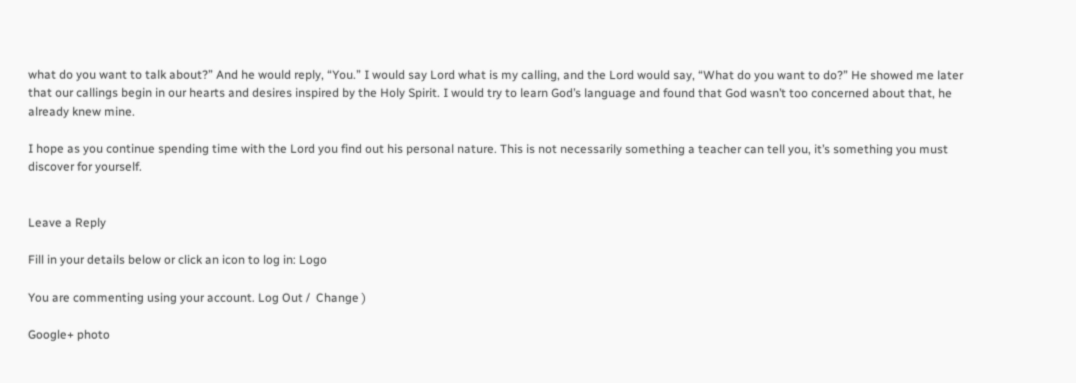what do you want to talk about?” And he would reply, “You.” I would say Lord what is my calling, and the Lord would say, “What do you want to do?” He showed me later that our callings begin in our hearts and desires inspired by the Holy Spirit. I would try to learn God’s language and found that God wasn’t too concerned about that, he already knew mine.

I hope as you continue spending time with the Lord you find out his personal nature. This is not necessarily something a teacher can tell you, it’s something you must discover for yourself.


Leave a Reply

Fill in your details below or click an icon to log in: Logo

You are commenting using your account. Log Out /  Change )

Google+ photo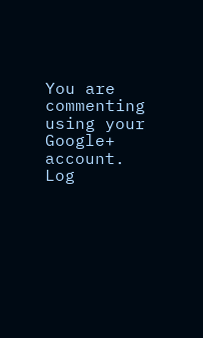You are commenting using your Google+ account. Log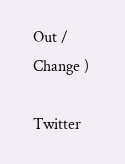Out /  Change )

Twitter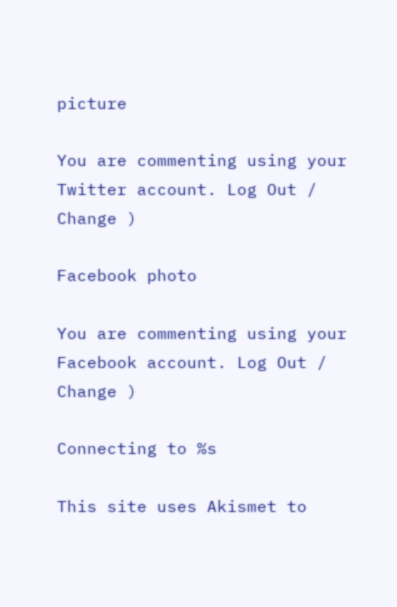picture

You are commenting using your Twitter account. Log Out /  Change )

Facebook photo

You are commenting using your Facebook account. Log Out /  Change )

Connecting to %s

This site uses Akismet to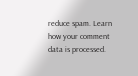reduce spam. Learn how your comment data is processed.